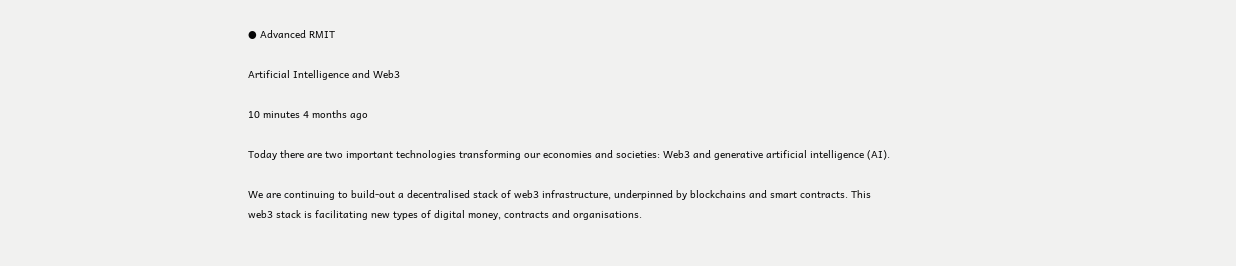● Advanced RMIT

Artificial Intelligence and Web3

10 minutes 4 months ago

Today there are two important technologies transforming our economies and societies: Web3 and generative artificial intelligence (AI).

We are continuing to build-out a decentralised stack of web3 infrastructure, underpinned by blockchains and smart contracts. This web3 stack is facilitating new types of digital money, contracts and organisations.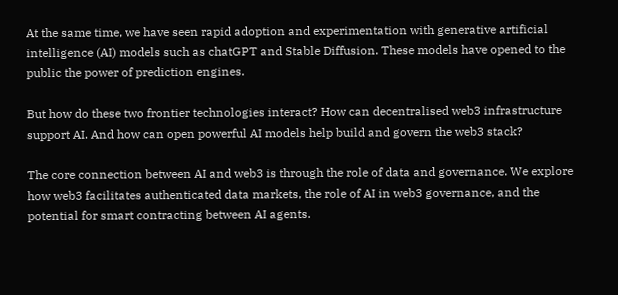At the same time, we have seen rapid adoption and experimentation with generative artificial intelligence (AI) models such as chatGPT and Stable Diffusion. These models have opened to the public the power of prediction engines.

But how do these two frontier technologies interact? How can decentralised web3 infrastructure support AI. And how can open powerful AI models help build and govern the web3 stack?

The core connection between AI and web3 is through the role of data and governance. We explore how web3 facilitates authenticated data markets, the role of AI in web3 governance, and the potential for smart contracting between AI agents.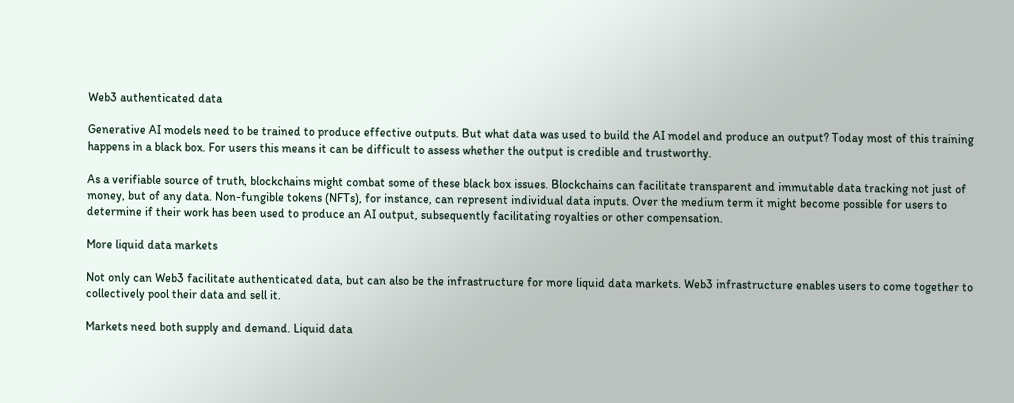Web3 authenticated data

Generative AI models need to be trained to produce effective outputs. But what data was used to build the AI model and produce an output? Today most of this training happens in a black box. For users this means it can be difficult to assess whether the output is credible and trustworthy.

As a verifiable source of truth, blockchains might combat some of these black box issues. Blockchains can facilitate transparent and immutable data tracking not just of money, but of any data. Non-fungible tokens (NFTs), for instance, can represent individual data inputs. Over the medium term it might become possible for users to determine if their work has been used to produce an AI output, subsequently facilitating royalties or other compensation.

More liquid data markets

Not only can Web3 facilitate authenticated data, but can also be the infrastructure for more liquid data markets. Web3 infrastructure enables users to come together to collectively pool their data and sell it.

Markets need both supply and demand. Liquid data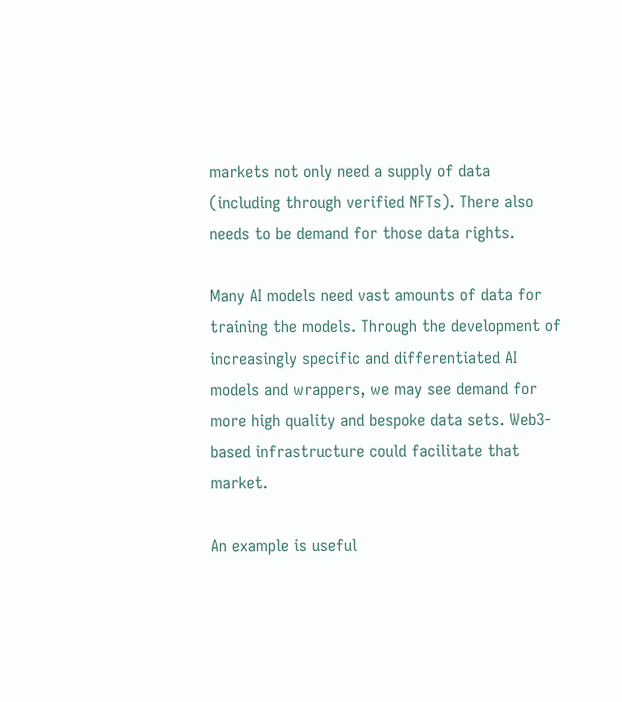markets not only need a supply of data (including through verified NFTs). There also needs to be demand for those data rights.

Many AI models need vast amounts of data for training the models. Through the development of increasingly specific and differentiated AI models and wrappers, we may see demand for more high quality and bespoke data sets. Web3-based infrastructure could facilitate that market.

An example is useful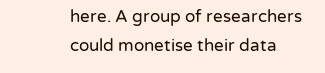here. A group of researchers could monetise their data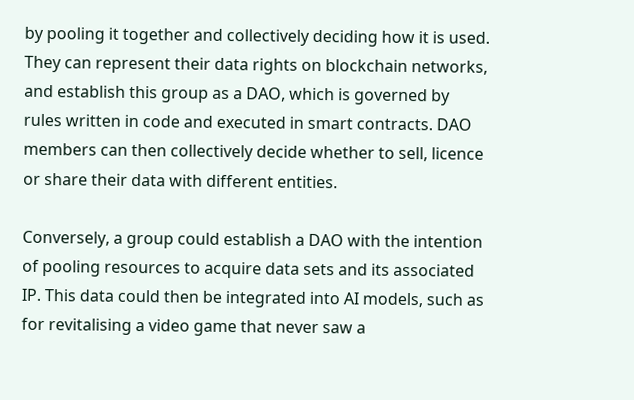by pooling it together and collectively deciding how it is used. They can represent their data rights on blockchain networks, and establish this group as a DAO, which is governed by rules written in code and executed in smart contracts. DAO members can then collectively decide whether to sell, licence or share their data with different entities.

Conversely, a group could establish a DAO with the intention of pooling resources to acquire data sets and its associated IP. This data could then be integrated into AI models, such as for revitalising a video game that never saw a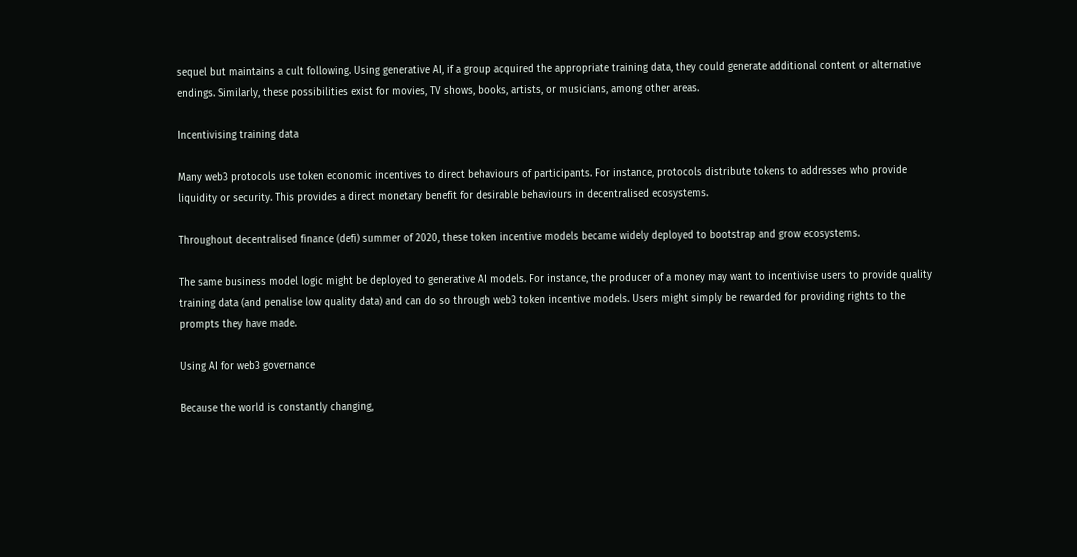sequel but maintains a cult following. Using generative AI, if a group acquired the appropriate training data, they could generate additional content or alternative endings. Similarly, these possibilities exist for movies, TV shows, books, artists, or musicians, among other areas.

Incentivising training data

Many web3 protocols use token economic incentives to direct behaviours of participants. For instance, protocols distribute tokens to addresses who provide liquidity or security. This provides a direct monetary benefit for desirable behaviours in decentralised ecosystems.

Throughout decentralised finance (defi) summer of 2020, these token incentive models became widely deployed to bootstrap and grow ecosystems.

The same business model logic might be deployed to generative AI models. For instance, the producer of a money may want to incentivise users to provide quality training data (and penalise low quality data) and can do so through web3 token incentive models. Users might simply be rewarded for providing rights to the prompts they have made.

Using AI for web3 governance

Because the world is constantly changing,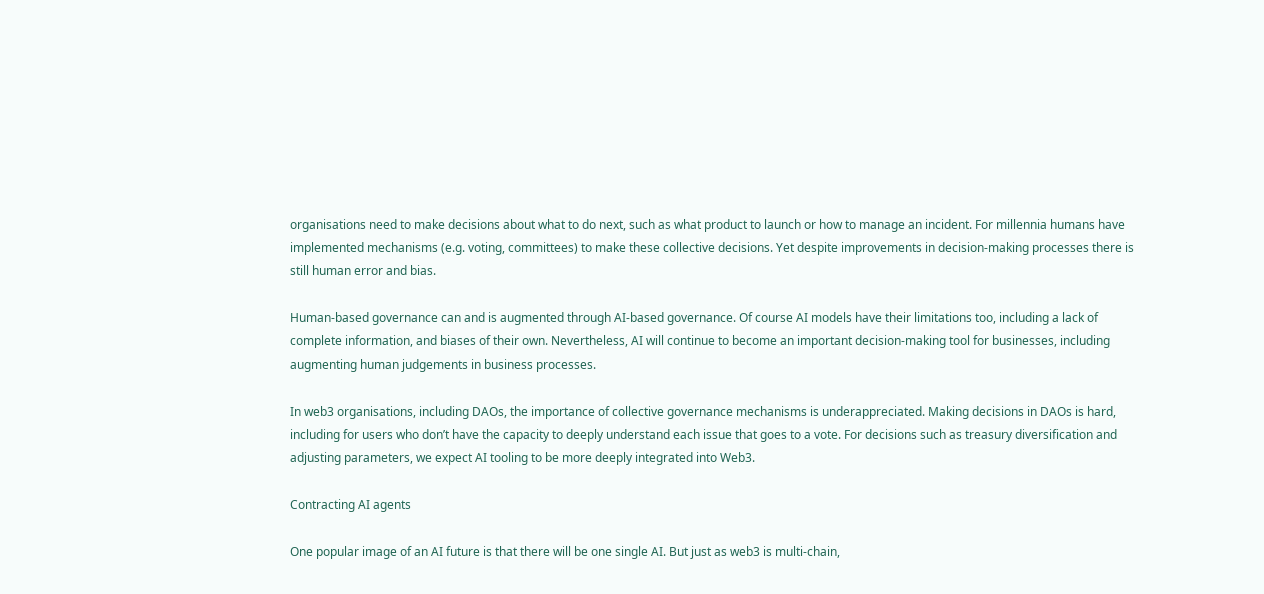organisations need to make decisions about what to do next, such as what product to launch or how to manage an incident. For millennia humans have implemented mechanisms (e.g. voting, committees) to make these collective decisions. Yet despite improvements in decision-making processes there is still human error and bias.

Human-based governance can and is augmented through AI-based governance. Of course AI models have their limitations too, including a lack of complete information, and biases of their own. Nevertheless, AI will continue to become an important decision-making tool for businesses, including augmenting human judgements in business processes.

In web3 organisations, including DAOs, the importance of collective governance mechanisms is underappreciated. Making decisions in DAOs is hard, including for users who don’t have the capacity to deeply understand each issue that goes to a vote. For decisions such as treasury diversification and adjusting parameters, we expect AI tooling to be more deeply integrated into Web3.

Contracting AI agents

One popular image of an AI future is that there will be one single AI. But just as web3 is multi-chain,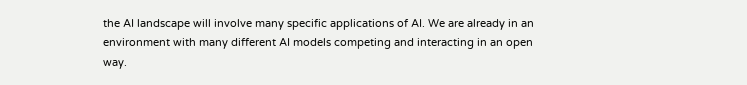the AI landscape will involve many specific applications of AI. We are already in an environment with many different AI models competing and interacting in an open way.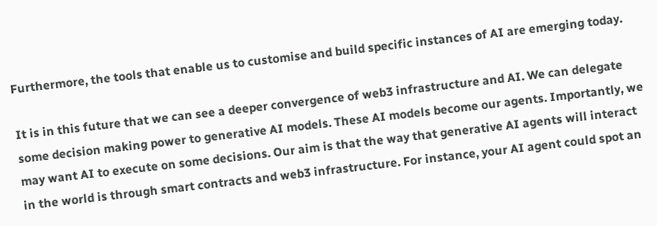Furthermore, the tools that enable us to customise and build specific instances of AI are emerging today.

It is in this future that we can see a deeper convergence of web3 infrastructure and AI. We can delegate some decision making power to generative AI models. These AI models become our agents. Importantly, we may want AI to execute on some decisions. Our aim is that the way that generative AI agents will interact in the world is through smart contracts and web3 infrastructure. For instance, your AI agent could spot an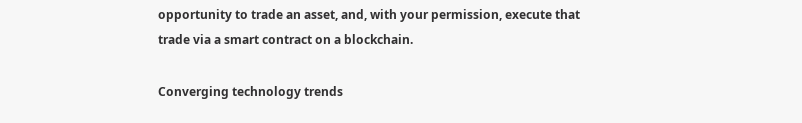opportunity to trade an asset, and, with your permission, execute that trade via a smart contract on a blockchain.

Converging technology trends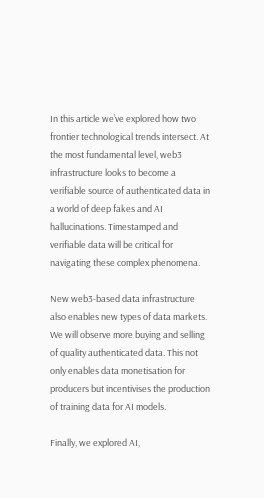In this article we’ve explored how two frontier technological trends intersect. At the most fundamental level, web3 infrastructure looks to become a verifiable source of authenticated data in a world of deep fakes and AI hallucinations. Timestamped and verifiable data will be critical for navigating these complex phenomena.

New web3-based data infrastructure also enables new types of data markets. We will observe more buying and selling of quality authenticated data. This not only enables data monetisation for producers but incentivises the production of training data for AI models.

Finally, we explored AI,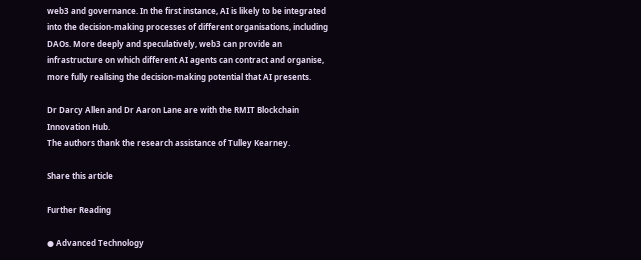web3 and governance. In the first instance, AI is likely to be integrated into the decision-making processes of different organisations, including DAOs. More deeply and speculatively, web3 can provide an infrastructure on which different AI agents can contract and organise, more fully realising the decision-making potential that AI presents.

Dr Darcy Allen and Dr Aaron Lane are with the RMIT Blockchain Innovation Hub.
The authors thank the research assistance of Tulley Kearney.

Share this article

Further Reading

● Advanced Technology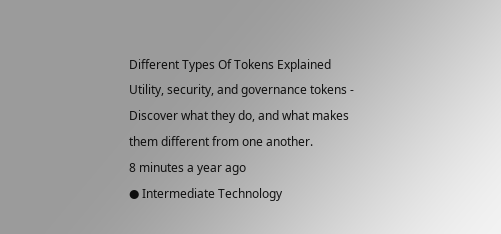Different Types Of Tokens Explained
Utility, security, and governance tokens - Discover what they do, and what makes them different from one another.
8 minutes a year ago
● Intermediate Technology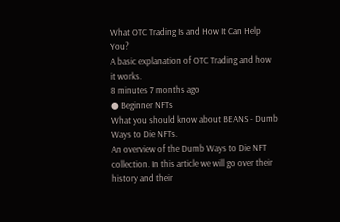What OTC Trading Is and How It Can Help You?
A basic explanation of OTC Trading and how it works.
8 minutes 7 months ago
● Beginner NFTs
What you should know about BEANS - Dumb Ways to Die NFTs.
An overview of the Dumb Ways to Die NFT collection. In this article we will go over their history and their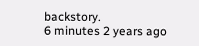backstory.
6 minutes 2 years ago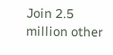Join 2.5 million other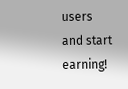users
and start earning!